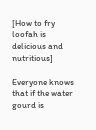[How to fry loofah is delicious and nutritious]

Everyone knows that if the water gourd is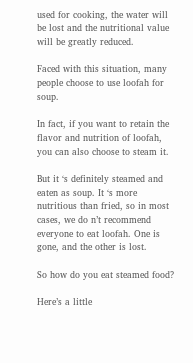used for cooking, the water will be lost and the nutritional value will be greatly reduced.

Faced with this situation, many people choose to use loofah for soup.

In fact, if you want to retain the flavor and nutrition of loofah, you can also choose to steam it.

But it ‘s definitely steamed and eaten as soup. It ‘s more nutritious than fried, so in most cases, we do n’t recommend everyone to eat loofah. One is gone, and the other is lost.

So how do you eat steamed food?

Here’s a little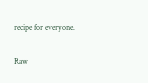recipe for everyone.

Raw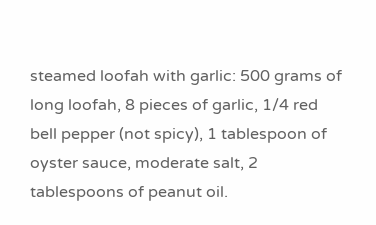steamed loofah with garlic: 500 grams of long loofah, 8 pieces of garlic, 1/4 red bell pepper (not spicy), 1 tablespoon of oyster sauce, moderate salt, 2 tablespoons of peanut oil.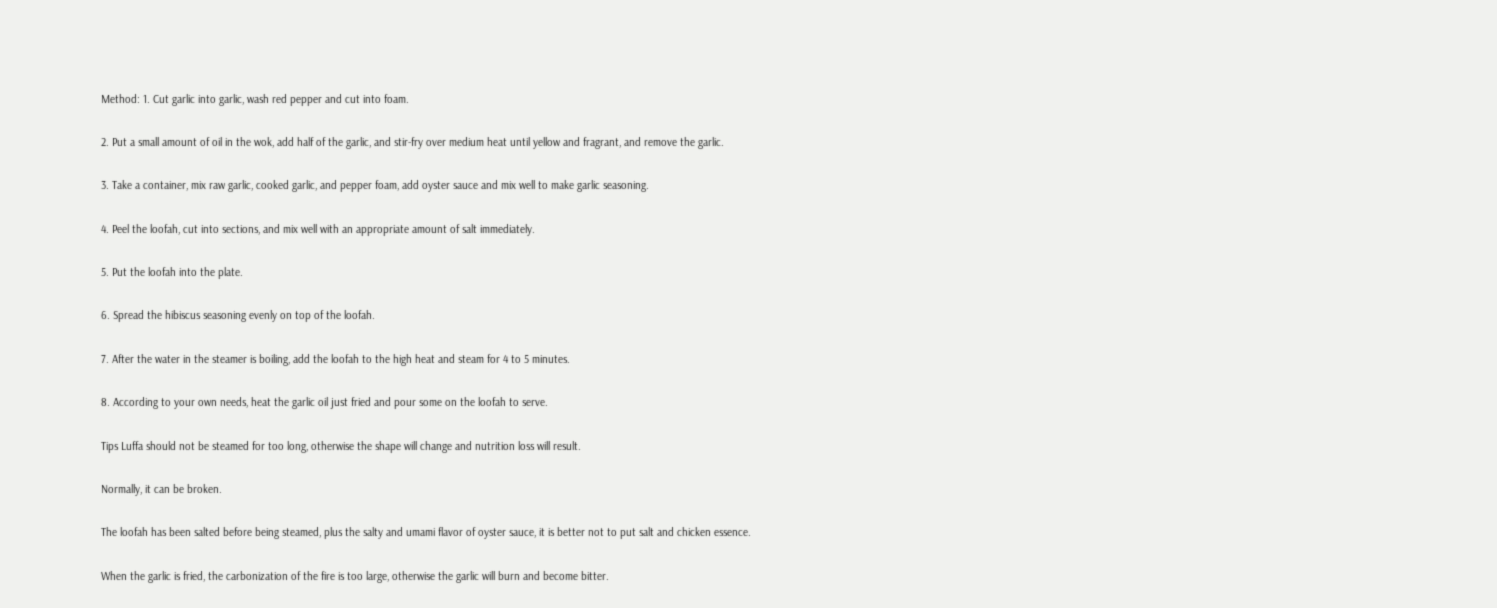Method: 1. Cut garlic into garlic, wash red pepper and cut into foam.

2. Put a small amount of oil in the wok, add half of the garlic, and stir-fry over medium heat until yellow and fragrant, and remove the garlic.

3. Take a container, mix raw garlic, cooked garlic, and pepper foam, add oyster sauce and mix well to make garlic seasoning.

4. Peel the loofah, cut into sections, and mix well with an appropriate amount of salt immediately.

5. Put the loofah into the plate.

6. Spread the hibiscus seasoning evenly on top of the loofah.

7. After the water in the steamer is boiling, add the loofah to the high heat and steam for 4 to 5 minutes.

8. According to your own needs, heat the garlic oil just fried and pour some on the loofah to serve.

Tips Luffa should not be steamed for too long, otherwise the shape will change and nutrition loss will result.

Normally, it can be broken.

The loofah has been salted before being steamed, plus the salty and umami flavor of oyster sauce, it is better not to put salt and chicken essence.

When the garlic is fried, the carbonization of the fire is too large, otherwise the garlic will burn and become bitter.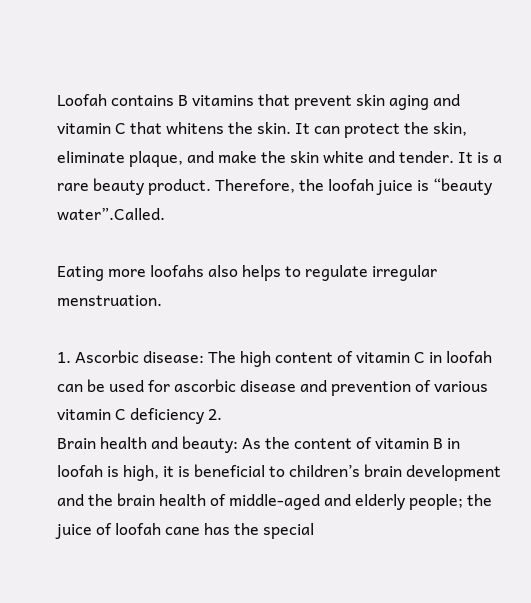Loofah contains B vitamins that prevent skin aging and vitamin C that whitens the skin. It can protect the skin, eliminate plaque, and make the skin white and tender. It is a rare beauty product. Therefore, the loofah juice is “beauty water”.Called.

Eating more loofahs also helps to regulate irregular menstruation.

1. Ascorbic disease: The high content of vitamin C in loofah can be used for ascorbic disease and prevention of various vitamin C deficiency 2.
Brain health and beauty: As the content of vitamin B in loofah is high, it is beneficial to children’s brain development and the brain health of middle-aged and elderly people; the juice of loofah cane has the special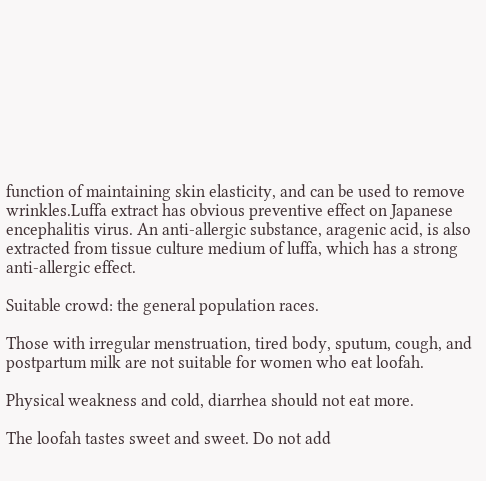function of maintaining skin elasticity, and can be used to remove wrinkles.Luffa extract has obvious preventive effect on Japanese encephalitis virus. An anti-allergic substance, aragenic acid, is also extracted from tissue culture medium of luffa, which has a strong anti-allergic effect.

Suitable crowd: the general population races.

Those with irregular menstruation, tired body, sputum, cough, and postpartum milk are not suitable for women who eat loofah.

Physical weakness and cold, diarrhea should not eat more.

The loofah tastes sweet and sweet. Do not add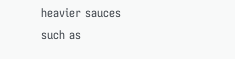heavier sauces such as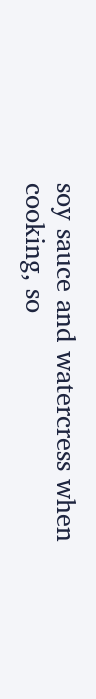soy sauce and watercress when cooking, so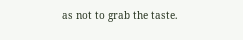as not to grab the taste.